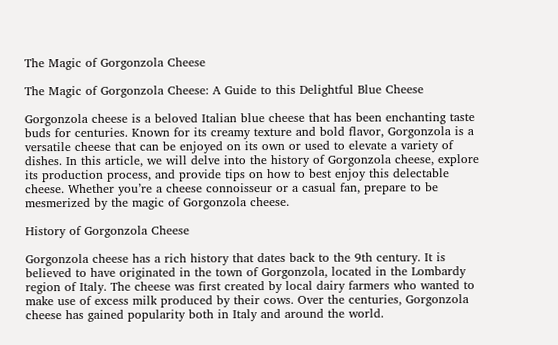The Magic of Gorgonzola Cheese

The Magic of Gorgonzola Cheese: A Guide to this Delightful Blue Cheese

Gorgonzola cheese is a beloved Italian blue cheese that has been enchanting taste buds for centuries. Known for its creamy texture and bold flavor, Gorgonzola is a versatile cheese that can be enjoyed on its own or used to elevate a variety of dishes. In this article, we will delve into the history of Gorgonzola cheese, explore its production process, and provide tips on how to best enjoy this delectable cheese. Whether you’re a cheese connoisseur or a casual fan, prepare to be mesmerized by the magic of Gorgonzola cheese.

History of Gorgonzola Cheese

Gorgonzola cheese has a rich history that dates back to the 9th century. It is believed to have originated in the town of Gorgonzola, located in the Lombardy region of Italy. The cheese was first created by local dairy farmers who wanted to make use of excess milk produced by their cows. Over the centuries, Gorgonzola cheese has gained popularity both in Italy and around the world.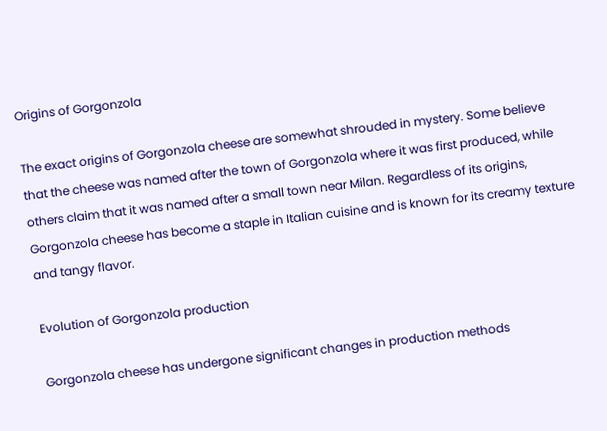Origins of Gorgonzola

The exact origins of Gorgonzola cheese are somewhat shrouded in mystery. Some believe that the cheese was named after the town of Gorgonzola where it was first produced, while others claim that it was named after a small town near Milan. Regardless of its origins, Gorgonzola cheese has become a staple in Italian cuisine and is known for its creamy texture and tangy flavor.

Evolution of Gorgonzola production

Gorgonzola cheese has undergone significant changes in production methods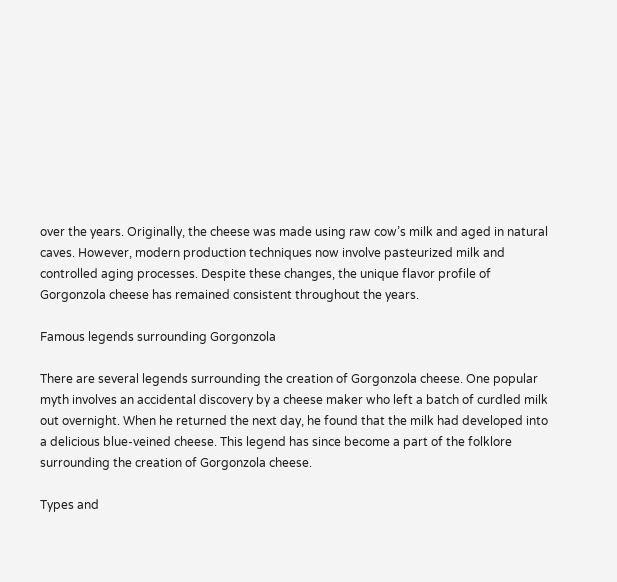over the years. Originally, the cheese was made using raw cow’s milk and aged in natural caves. However, modern production techniques now involve pasteurized milk and controlled aging processes. Despite these changes, the unique flavor profile of Gorgonzola cheese has remained consistent throughout the years.

Famous legends surrounding Gorgonzola

There are several legends surrounding the creation of Gorgonzola cheese. One popular myth involves an accidental discovery by a cheese maker who left a batch of curdled milk out overnight. When he returned the next day, he found that the milk had developed into a delicious blue-veined cheese. This legend has since become a part of the folklore surrounding the creation of Gorgonzola cheese.

Types and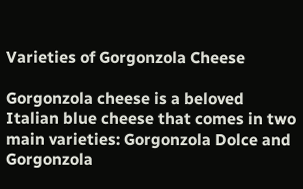Varieties of Gorgonzola Cheese

Gorgonzola cheese is a beloved Italian blue cheese that comes in two main varieties: Gorgonzola Dolce and Gorgonzola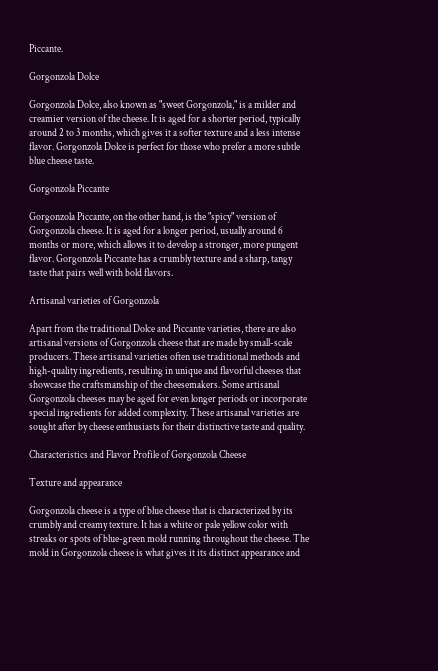Piccante.

Gorgonzola Dolce

Gorgonzola Dolce, also known as "sweet Gorgonzola," is a milder and creamier version of the cheese. It is aged for a shorter period, typically around 2 to 3 months, which gives it a softer texture and a less intense flavor. Gorgonzola Dolce is perfect for those who prefer a more subtle blue cheese taste.

Gorgonzola Piccante

Gorgonzola Piccante, on the other hand, is the "spicy" version of Gorgonzola cheese. It is aged for a longer period, usually around 6 months or more, which allows it to develop a stronger, more pungent flavor. Gorgonzola Piccante has a crumbly texture and a sharp, tangy taste that pairs well with bold flavors.

Artisanal varieties of Gorgonzola

Apart from the traditional Dolce and Piccante varieties, there are also artisanal versions of Gorgonzola cheese that are made by small-scale producers. These artisanal varieties often use traditional methods and high-quality ingredients, resulting in unique and flavorful cheeses that showcase the craftsmanship of the cheesemakers. Some artisanal Gorgonzola cheeses may be aged for even longer periods or incorporate special ingredients for added complexity. These artisanal varieties are sought after by cheese enthusiasts for their distinctive taste and quality.

Characteristics and Flavor Profile of Gorgonzola Cheese

Texture and appearance

Gorgonzola cheese is a type of blue cheese that is characterized by its crumbly and creamy texture. It has a white or pale yellow color with streaks or spots of blue-green mold running throughout the cheese. The mold in Gorgonzola cheese is what gives it its distinct appearance and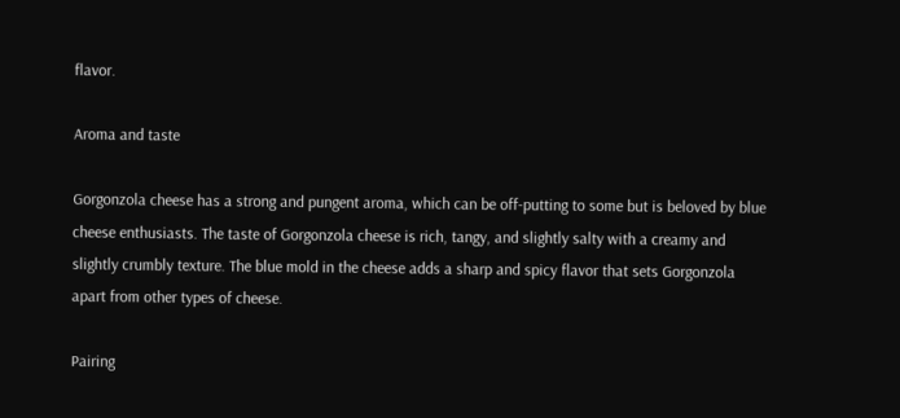flavor.

Aroma and taste

Gorgonzola cheese has a strong and pungent aroma, which can be off-putting to some but is beloved by blue cheese enthusiasts. The taste of Gorgonzola cheese is rich, tangy, and slightly salty with a creamy and slightly crumbly texture. The blue mold in the cheese adds a sharp and spicy flavor that sets Gorgonzola apart from other types of cheese.

Pairing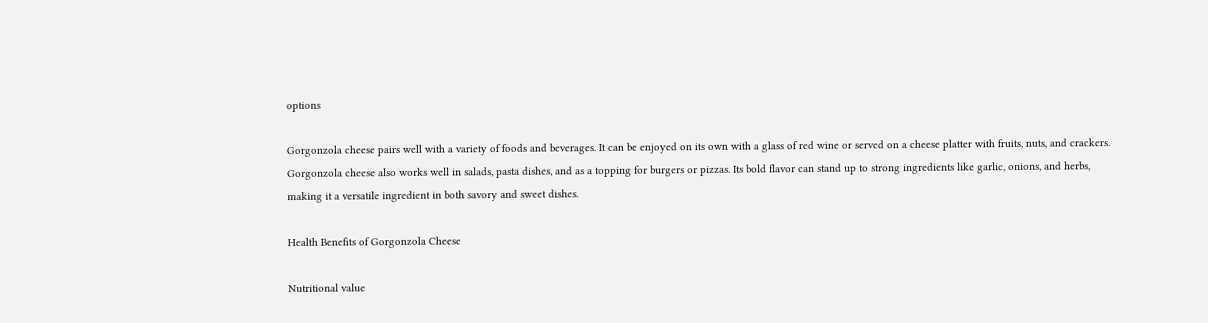options

Gorgonzola cheese pairs well with a variety of foods and beverages. It can be enjoyed on its own with a glass of red wine or served on a cheese platter with fruits, nuts, and crackers. Gorgonzola cheese also works well in salads, pasta dishes, and as a topping for burgers or pizzas. Its bold flavor can stand up to strong ingredients like garlic, onions, and herbs, making it a versatile ingredient in both savory and sweet dishes.

Health Benefits of Gorgonzola Cheese

Nutritional value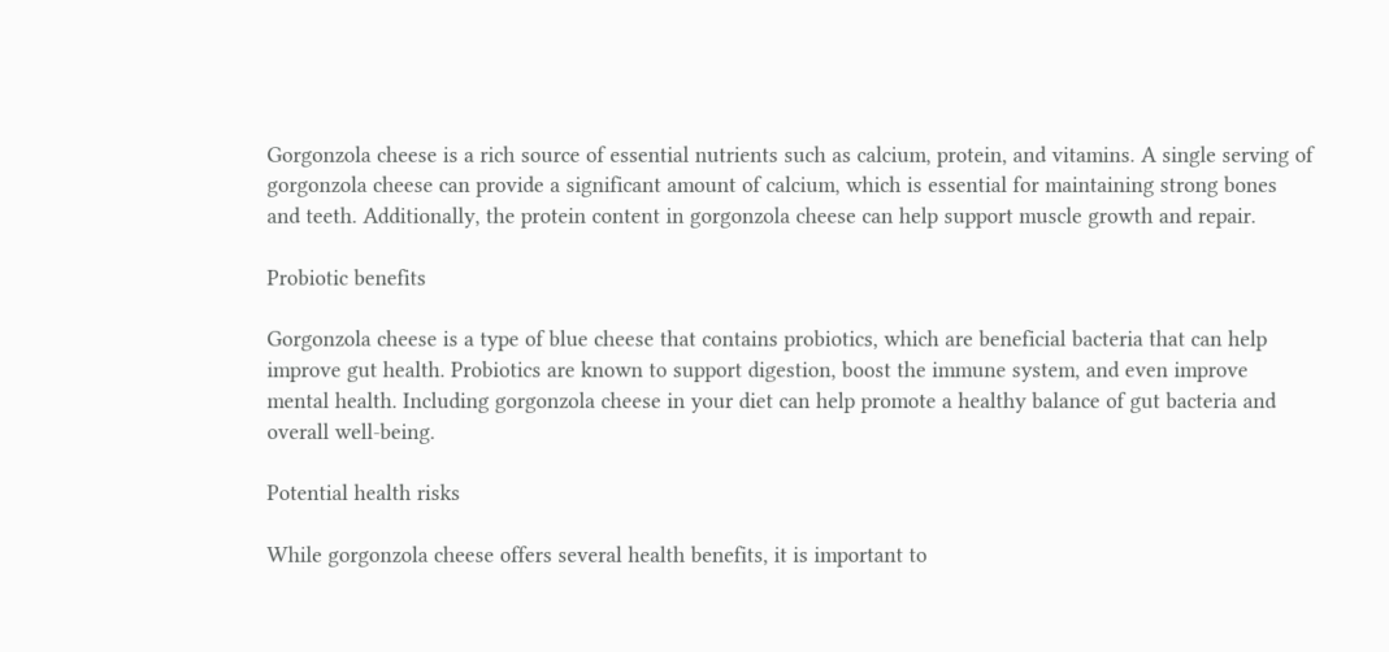Gorgonzola cheese is a rich source of essential nutrients such as calcium, protein, and vitamins. A single serving of gorgonzola cheese can provide a significant amount of calcium, which is essential for maintaining strong bones and teeth. Additionally, the protein content in gorgonzola cheese can help support muscle growth and repair.

Probiotic benefits

Gorgonzola cheese is a type of blue cheese that contains probiotics, which are beneficial bacteria that can help improve gut health. Probiotics are known to support digestion, boost the immune system, and even improve mental health. Including gorgonzola cheese in your diet can help promote a healthy balance of gut bacteria and overall well-being.

Potential health risks

While gorgonzola cheese offers several health benefits, it is important to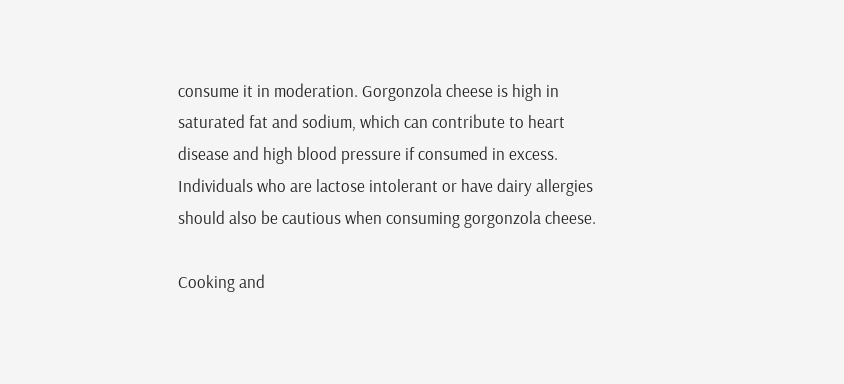consume it in moderation. Gorgonzola cheese is high in saturated fat and sodium, which can contribute to heart disease and high blood pressure if consumed in excess. Individuals who are lactose intolerant or have dairy allergies should also be cautious when consuming gorgonzola cheese.

Cooking and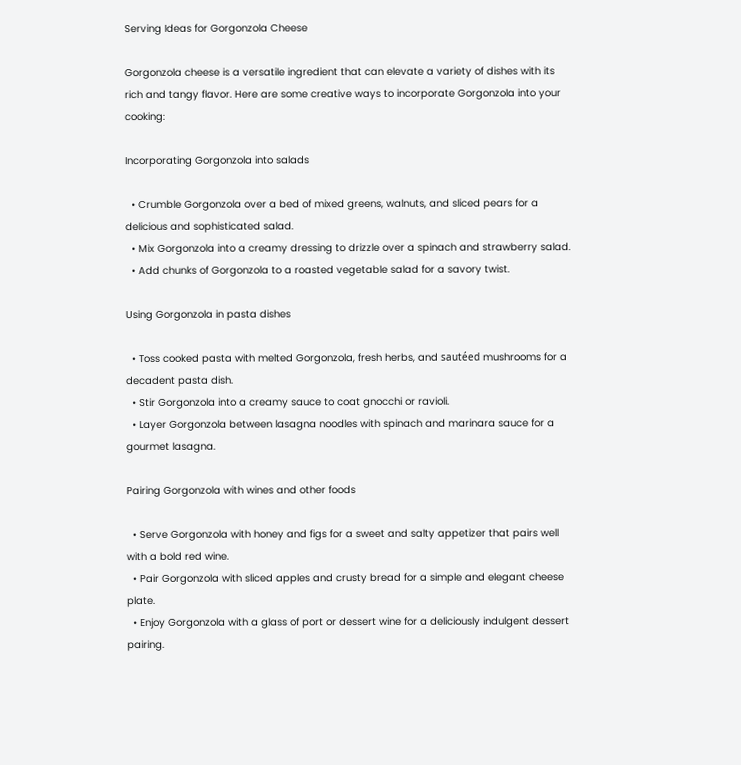Serving Ideas for Gorgonzola Cheese

Gorgonzola cheese is a versatile ingredient that can elevate a variety of dishes with its rich and tangy flavor. Here are some creative ways to incorporate Gorgonzola into your cooking:

Incorporating Gorgonzola into salads

  • Crumble Gorgonzola over a bed of mixed greens, walnuts, and sliced pears for a delicious and sophisticated salad.
  • Mix Gorgonzola into a creamy dressing to drizzle over a spinach and strawberry salad.
  • Add chunks of Gorgonzola to a roasted vegetable salad for a savory twist.

Using Gorgonzola in pasta dishes

  • Toss cooked pasta with melted Gorgonzola, fresh herbs, and sautéed mushrooms for a decadent pasta dish.
  • Stir Gorgonzola into a creamy sauce to coat gnocchi or ravioli.
  • Layer Gorgonzola between lasagna noodles with spinach and marinara sauce for a gourmet lasagna.

Pairing Gorgonzola with wines and other foods

  • Serve Gorgonzola with honey and figs for a sweet and salty appetizer that pairs well with a bold red wine.
  • Pair Gorgonzola with sliced apples and crusty bread for a simple and elegant cheese plate.
  • Enjoy Gorgonzola with a glass of port or dessert wine for a deliciously indulgent dessert pairing.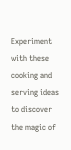Experiment with these cooking and serving ideas to discover the magic of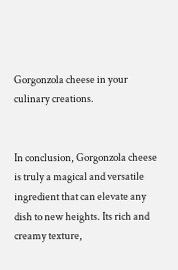Gorgonzola cheese in your culinary creations.


In conclusion, Gorgonzola cheese is truly a magical and versatile ingredient that can elevate any dish to new heights. Its rich and creamy texture,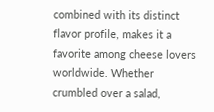combined with its distinct flavor profile, makes it a favorite among cheese lovers worldwide. Whether crumbled over a salad,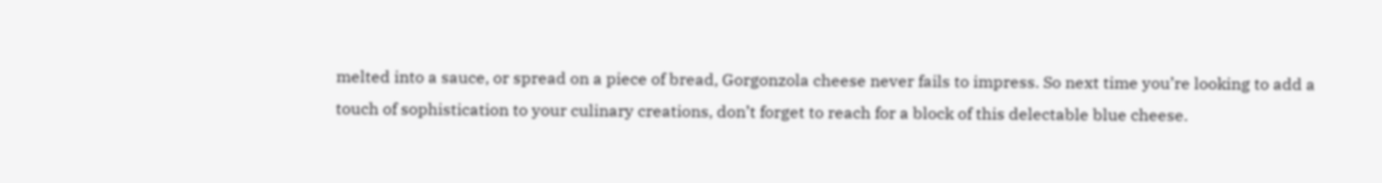melted into a sauce, or spread on a piece of bread, Gorgonzola cheese never fails to impress. So next time you’re looking to add a touch of sophistication to your culinary creations, don’t forget to reach for a block of this delectable blue cheese.